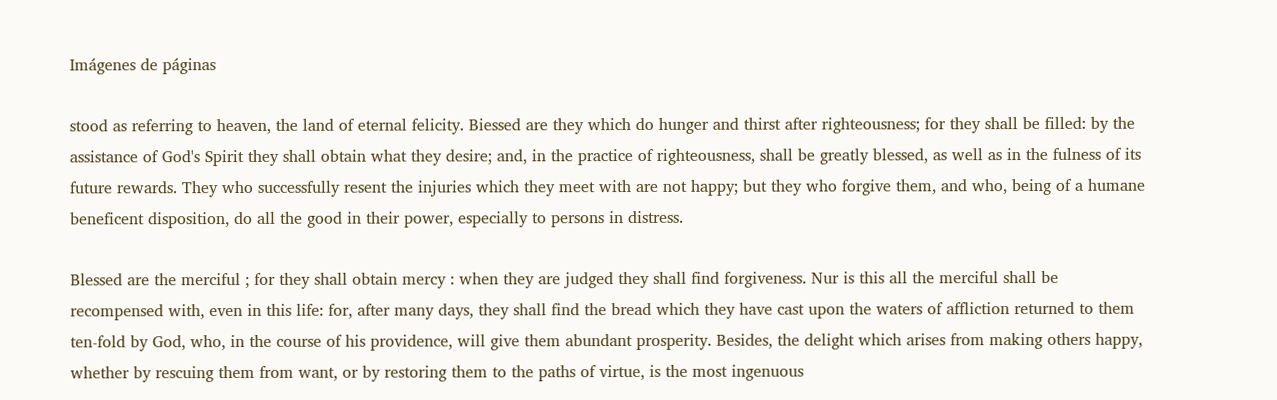Imágenes de páginas

stood as referring to heaven, the land of eternal felicity. Biessed are they which do hunger and thirst after righteousness; for they shall be filled: by the assistance of God's Spirit they shall obtain what they desire; and, in the practice of righteousness, shall be greatly blessed, as well as in the fulness of its future rewards. They who successfully resent the injuries which they meet with are not happy; but they who forgive them, and who, being of a humane beneficent disposition, do all the good in their power, especially to persons in distress.

Blessed are the merciful ; for they shall obtain mercy : when they are judged they shall find forgiveness. Nur is this all the merciful shall be recompensed with, even in this life: for, after many days, they shall find the bread which they have cast upon the waters of affliction returned to them ten-fold by God, who, in the course of his providence, will give them abundant prosperity. Besides, the delight which arises from making others happy, whether by rescuing them from want, or by restoring them to the paths of virtue, is the most ingenuous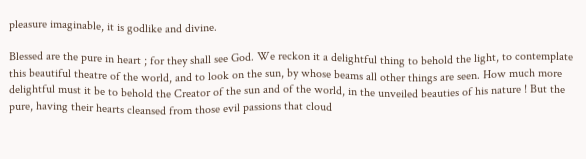pleasure imaginable, it is godlike and divine.

Blessed are the pure in heart ; for they shall see God. We reckon it a delightful thing to behold the light, to contemplate this beautiful theatre of the world, and to look on the sun, by whose beams all other things are seen. How much more delightful must it be to behold the Creator of the sun and of the world, in the unveiled beauties of his nature ! But the pure, having their hearts cleansed from those evil passions that cloud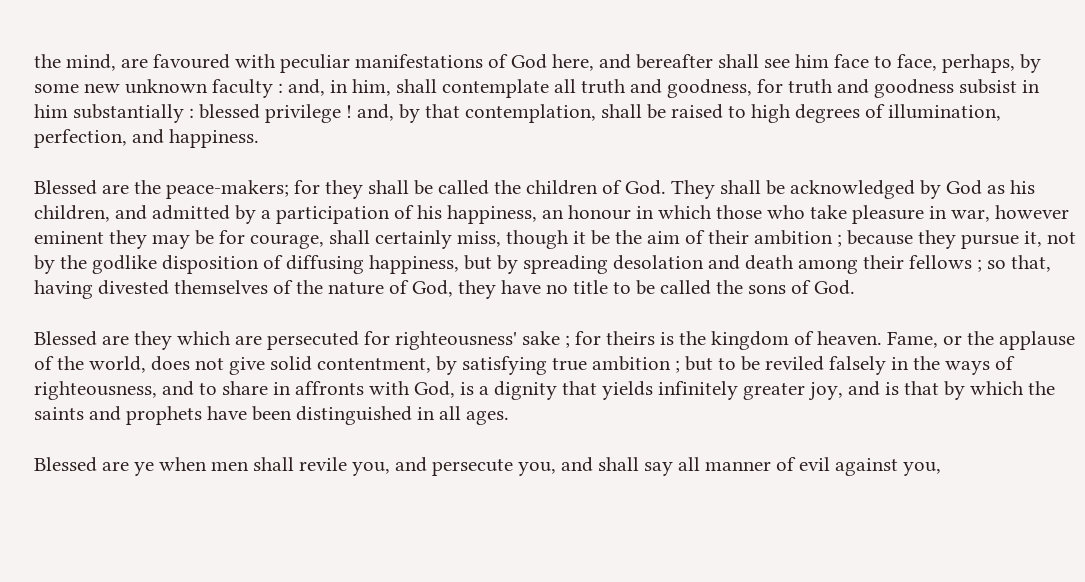the mind, are favoured with peculiar manifestations of God here, and bereafter shall see him face to face, perhaps, by some new unknown faculty : and, in him, shall contemplate all truth and goodness, for truth and goodness subsist in him substantially : blessed privilege ! and, by that contemplation, shall be raised to high degrees of illumination, perfection, and happiness.

Blessed are the peace-makers; for they shall be called the children of God. They shall be acknowledged by God as his children, and admitted by a participation of his happiness, an honour in which those who take pleasure in war, however eminent they may be for courage, shall certainly miss, though it be the aim of their ambition ; because they pursue it, not by the godlike disposition of diffusing happiness, but by spreading desolation and death among their fellows ; so that, having divested themselves of the nature of God, they have no title to be called the sons of God.

Blessed are they which are persecuted for righteousness' sake ; for theirs is the kingdom of heaven. Fame, or the applause of the world, does not give solid contentment, by satisfying true ambition ; but to be reviled falsely in the ways of righteousness, and to share in affronts with God, is a dignity that yields infinitely greater joy, and is that by which the saints and prophets have been distinguished in all ages.

Blessed are ye when men shall revile you, and persecute you, and shall say all manner of evil against you,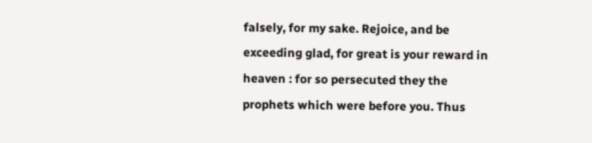falsely, for my sake. Rejoice, and be exceeding glad, for great is your reward in heaven : for so persecuted they the prophets which were before you. Thus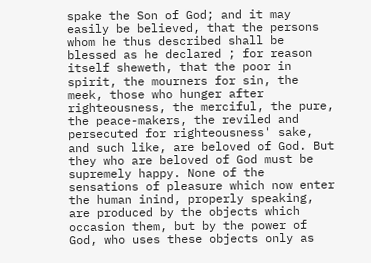spake the Son of God; and it may easily be believed, that the persons whom he thus described shall be blessed as he declared ; for reason itself sheweth, that the poor in spirit, the mourners for sin, the meek, those who hunger after righteousness, the merciful, the pure, the peace-makers, the reviled and persecuted for righteousness' sake, and such like, are beloved of God. But they who are beloved of God must be supremely happy. None of the sensations of pleasure which now enter the human inind, properly speaking, are produced by the objects which occasion them, but by the power of God, who uses these objects only as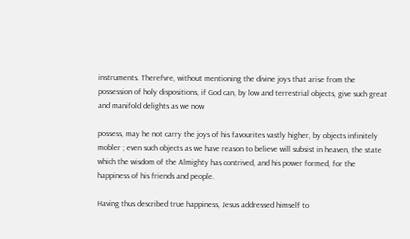instruments. Therefvre, without mentioning the divine joys that arise from the possession of holy dispositions, if God can, by low and terrestrial objects, give such great and manifold delights as we now

possess, may he not carry the joys of his favourites vastly higher, by objects infinitely mobler ; even such objects as we have reason to believe will subsist in heaven, the state which the wisdom of the Almighty has contrived, and his power formed, for the happiness of his friends and people.

Having thus described true happiness, Jesus addressed himself to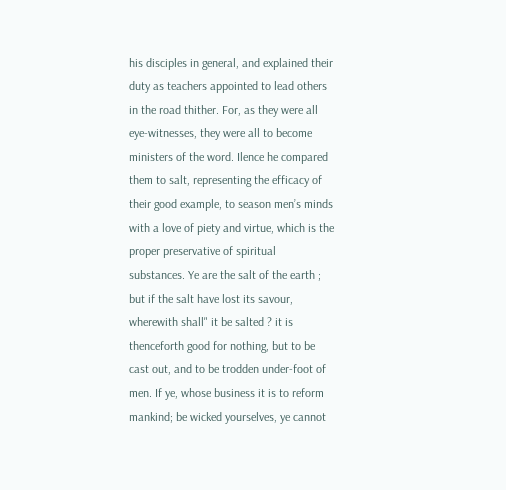his disciples in general, and explained their duty as teachers appointed to lead others in the road thither. For, as they were all eye-witnesses, they were all to become ministers of the word. Ilence he compared them to salt, representing the efficacy of their good example, to season men’s minds with a love of piety and virtue, which is the proper preservative of spiritual substances. Ye are the salt of the earth ; but if the salt have lost its savour, wherewith shall" it be salted ? it is thenceforth good for nothing, but to be cast out, and to be trodden under-foot of men. If ye, whose business it is to reform mankind; be wicked yourselves, ye cannot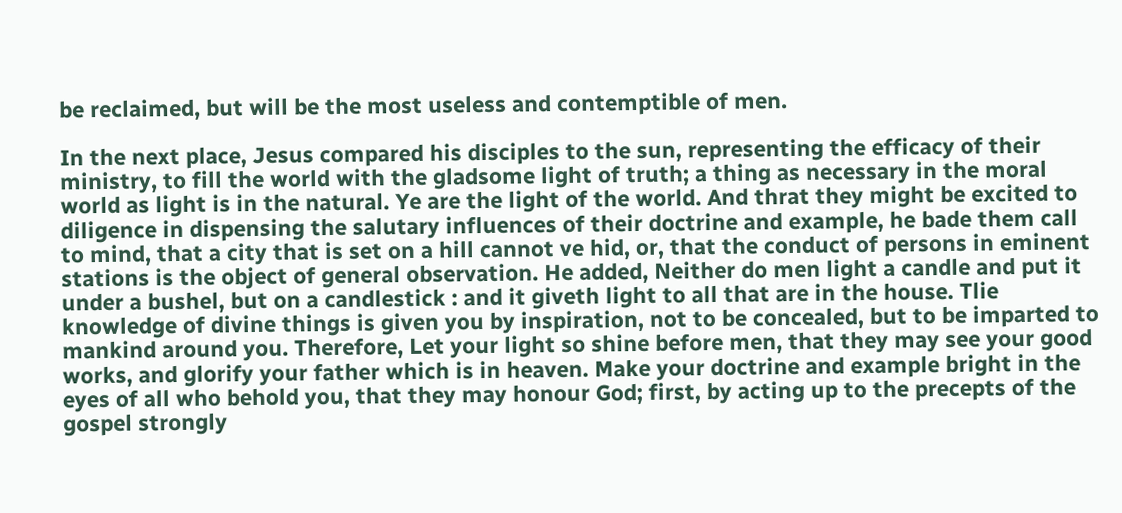be reclaimed, but will be the most useless and contemptible of men.

In the next place, Jesus compared his disciples to the sun, representing the efficacy of their ministry, to fill the world with the gladsome light of truth; a thing as necessary in the moral world as light is in the natural. Ye are the light of the world. And thrat they might be excited to diligence in dispensing the salutary influences of their doctrine and example, he bade them call to mind, that a city that is set on a hill cannot ve hid, or, that the conduct of persons in eminent stations is the object of general observation. He added, Neither do men light a candle and put it under a bushel, but on a candlestick : and it giveth light to all that are in the house. Tlie knowledge of divine things is given you by inspiration, not to be concealed, but to be imparted to mankind around you. Therefore, Let your light so shine before men, that they may see your good works, and glorify your father which is in heaven. Make your doctrine and example bright in the eyes of all who behold you, that they may honour God; first, by acting up to the precepts of the gospel strongly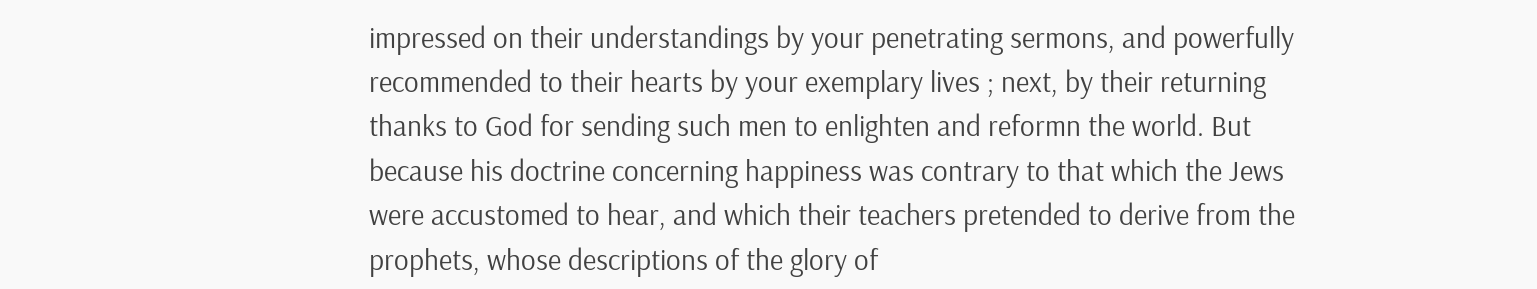impressed on their understandings by your penetrating sermons, and powerfully recommended to their hearts by your exemplary lives ; next, by their returning thanks to God for sending such men to enlighten and reformn the world. But because his doctrine concerning happiness was contrary to that which the Jews were accustomed to hear, and which their teachers pretended to derive from the prophets, whose descriptions of the glory of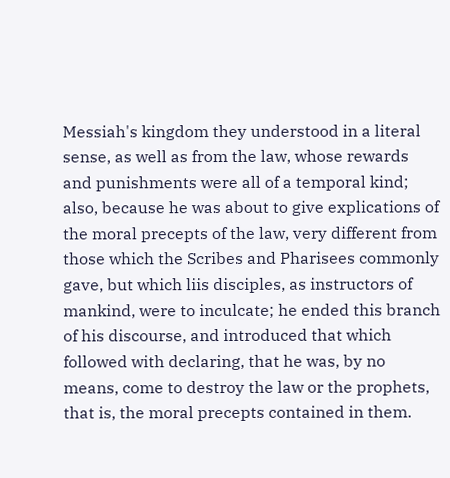Messiah's kingdom they understood in a literal sense, as well as from the law, whose rewards and punishments were all of a temporal kind; also, because he was about to give explications of the moral precepts of the law, very different from those which the Scribes and Pharisees commonly gave, but which liis disciples, as instructors of mankind, were to inculcate; he ended this branch of his discourse, and introduced that which followed with declaring, that he was, by no means, come to destroy the law or the prophets, that is, the moral precepts contained in them.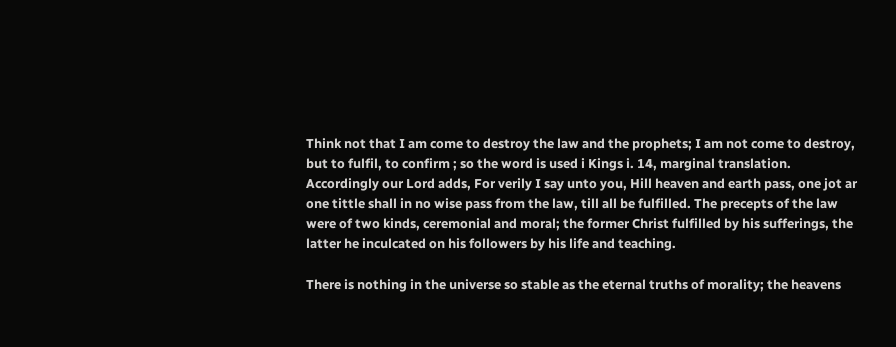Think not that I am come to destroy the law and the prophets; I am not come to destroy, but to fulfil, to confirm ; so the word is used i Kings i. 14, marginal translation. Accordingly our Lord adds, For verily I say unto you, Hill heaven and earth pass, one jot ar one tittle shall in no wise pass from the law, till all be fulfilled. The precepts of the law were of two kinds, ceremonial and moral; the former Christ fulfilled by his sufferings, the latter he inculcated on his followers by his life and teaching.

There is nothing in the universe so stable as the eternal truths of morality; the heavens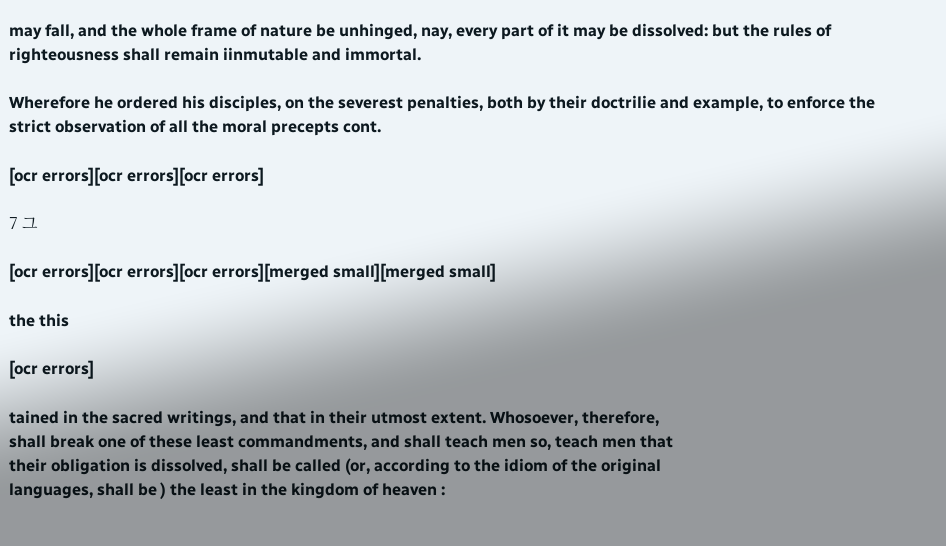may fall, and the whole frame of nature be unhinged, nay, every part of it may be dissolved: but the rules of righteousness shall remain iinmutable and immortal.

Wherefore he ordered his disciples, on the severest penalties, both by their doctrilie and example, to enforce the strict observation of all the moral precepts cont.

[ocr errors][ocr errors][ocr errors]

7 그

[ocr errors][ocr errors][ocr errors][merged small][merged small]

the this

[ocr errors]

tained in the sacred writings, and that in their utmost extent. Whosoever, therefore,
shall break one of these least commandments, and shall teach men so, teach men that
their obligation is dissolved, shall be called (or, according to the idiom of the original
languages, shall be ) the least in the kingdom of heaven :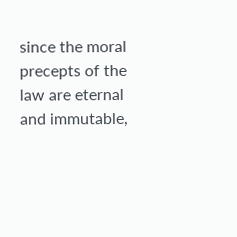since the moral precepts of the
law are eternal and immutable,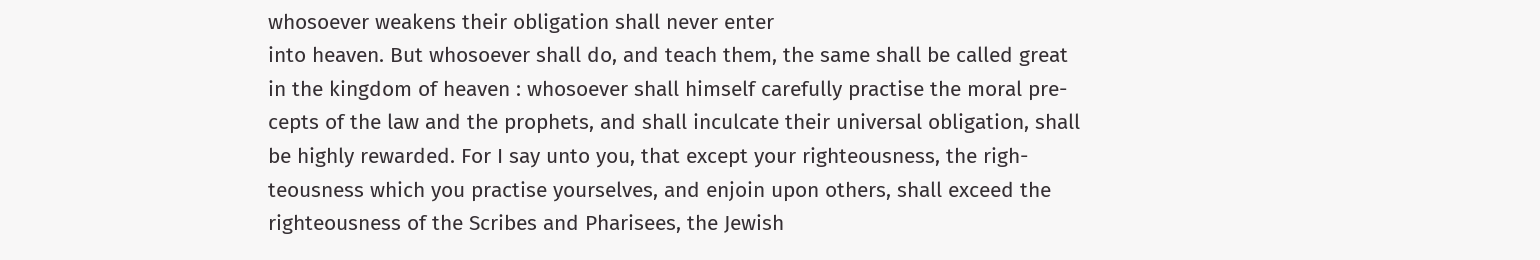whosoever weakens their obligation shall never enter
into heaven. But whosoever shall do, and teach them, the same shall be called great
in the kingdom of heaven : whosoever shall himself carefully practise the moral pre-
cepts of the law and the prophets, and shall inculcate their universal obligation, shall
be highly rewarded. For I say unto you, that except your righteousness, the righ-
teousness which you practise yourselves, and enjoin upon others, shall exceed the
righteousness of the Scribes and Pharisees, the Jewish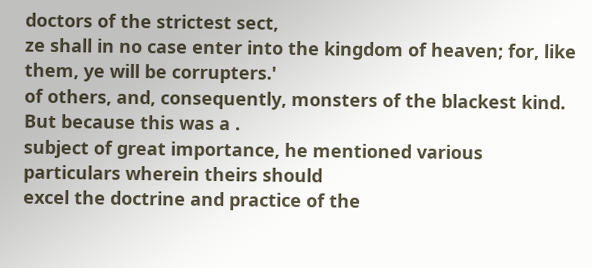doctors of the strictest sect,
ze shall in no case enter into the kingdom of heaven; for, like them, ye will be corrupters.'
of others, and, consequently, monsters of the blackest kind. But because this was a .
subject of great importance, he mentioned various particulars wherein theirs should
excel the doctrine and practice of the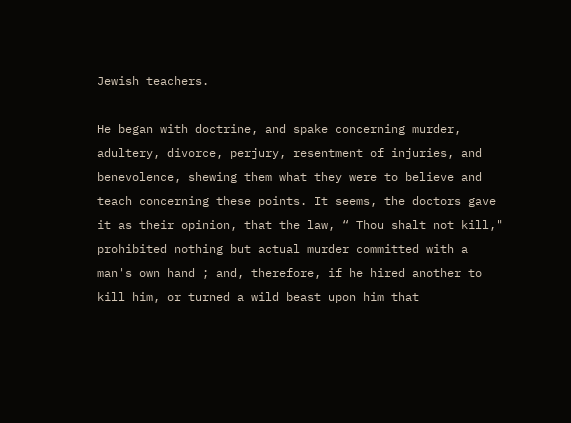Jewish teachers.

He began with doctrine, and spake concerning murder, adultery, divorce, perjury, resentment of injuries, and benevolence, shewing them what they were to believe and teach concerning these points. It seems, the doctors gave it as their opinion, that the law, “ Thou shalt not kill," prohibited nothing but actual murder committed with a man's own hand ; and, therefore, if he hired another to kill him, or turned a wild beast upon him that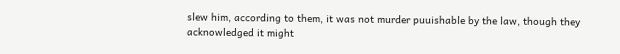slew him, according to them, it was not murder puuishable by the law, though they acknowledged it might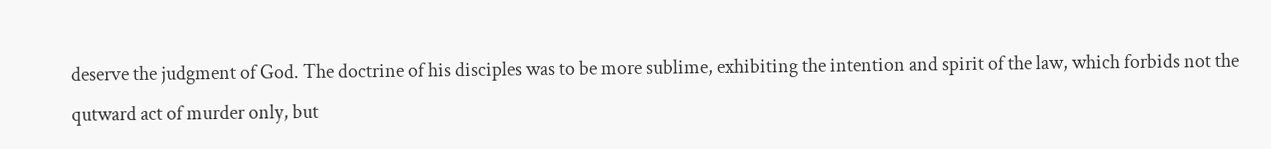deserve the judgment of God. The doctrine of his disciples was to be more sublime, exhibiting the intention and spirit of the law, which forbids not the qutward act of murder only, but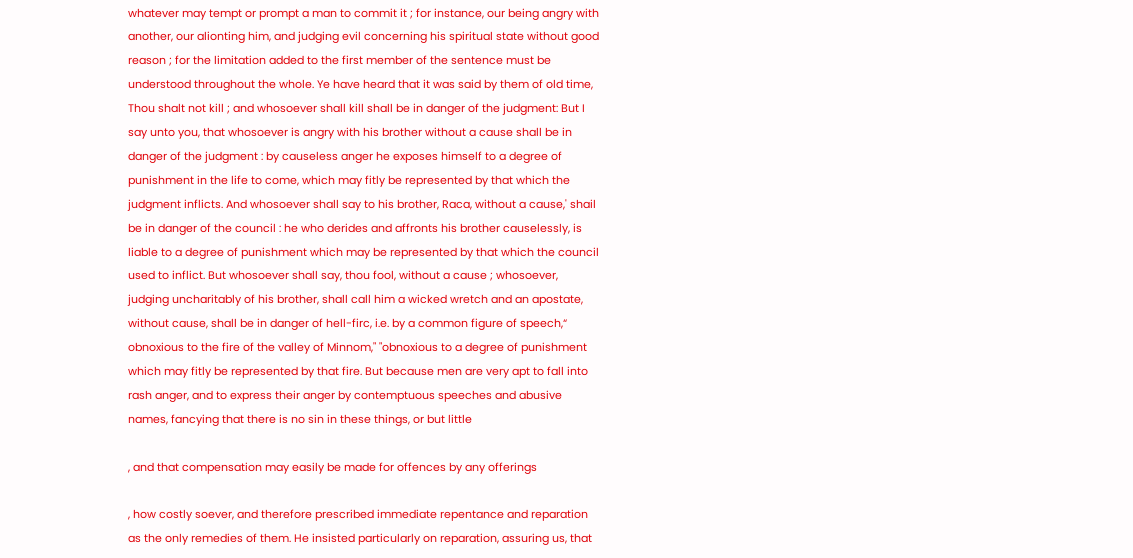whatever may tempt or prompt a man to commit it ; for instance, our being angry with another, our alionting him, and judging evil concerning his spiritual state without good reason ; for the limitation added to the first member of the sentence must be understood throughout the whole. Ye have heard that it was said by them of old time, Thou shalt not kill ; and whosoever shall kill shall be in danger of the judgment: But I say unto you, that whosoever is angry with his brother without a cause shall be in danger of the judgment : by causeless anger he exposes himself to a degree of punishment in the life to come, which may fitly be represented by that which the judgment inflicts. And whosoever shall say to his brother, Raca, without a cause,' shail be in danger of the council : he who derides and affronts his brother causelessly, is liable to a degree of punishment which may be represented by that which the council used to inflict. But whosoever shall say, thou fool, without a cause ; whosoever, judging uncharitably of his brother, shall call him a wicked wretch and an apostate, without cause, shall be in danger of hell-firc, i.e. by a common figure of speech,“ obnoxious to the fire of the valley of Minnom," "obnoxious to a degree of punishment which may fitly be represented by that fire. But because men are very apt to fall into rash anger, and to express their anger by contemptuous speeches and abusive names, fancying that there is no sin in these things, or but little

, and that compensation may easily be made for offences by any offerings

, how costly soever, and therefore prescribed immediate repentance and reparation as the only remedies of them. He insisted particularly on reparation, assuring us, that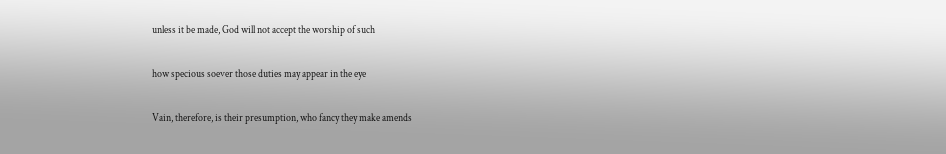unless it be made, God will not accept the worship of such

how specious soever those duties may appear in the eye

Vain, therefore, is their presumption, who fancy they make amends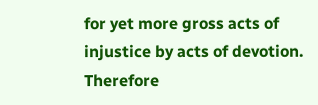for yet more gross acts of injustice by acts of devotion. Therefore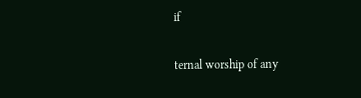if


ternal worship of any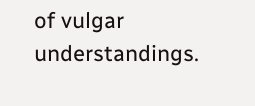of vulgar understandings.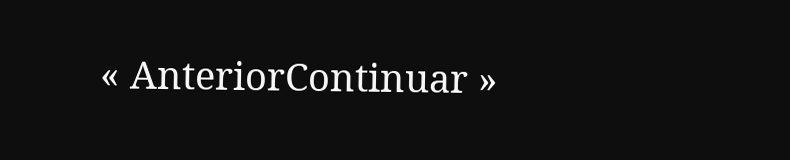« AnteriorContinuar »